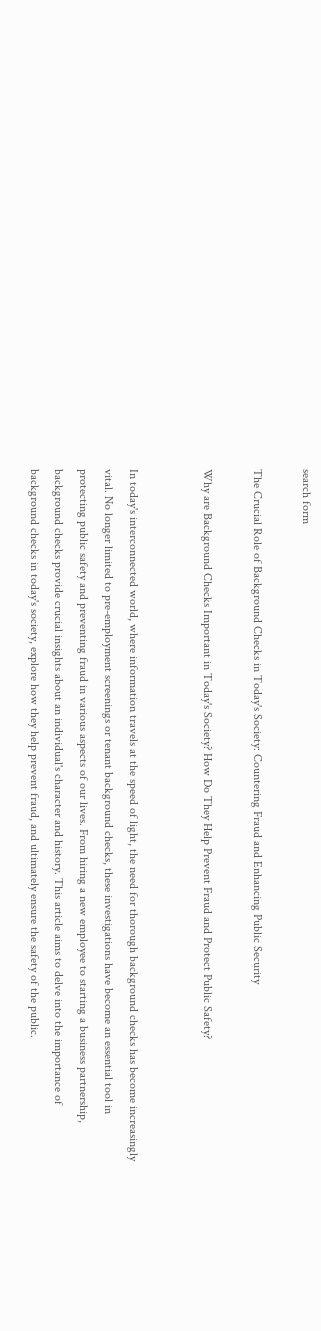search form

The Crucial Role of Background Checks in Today's Society: Countering Fraud and Enhancing Public Security

Why are Background Checks Important in Today's Society? How Do They Help Prevent Fraud and Protect Public Safety?


In today's interconnected world, where information travels at the speed of light, the need for thorough background checks has become increasingly vital. No longer limited to pre-employment screenings or tenant background checks, these investigations have become an essential tool in protecting public safety and preventing fraud in various aspects of our lives. From hiring a new employee to starting a business partnership, background checks provide crucial insights about an individual's character and history. This article aims to delve into the importance of background checks in today's society, explore how they help prevent fraud, and ultimately ensure the safety of the public.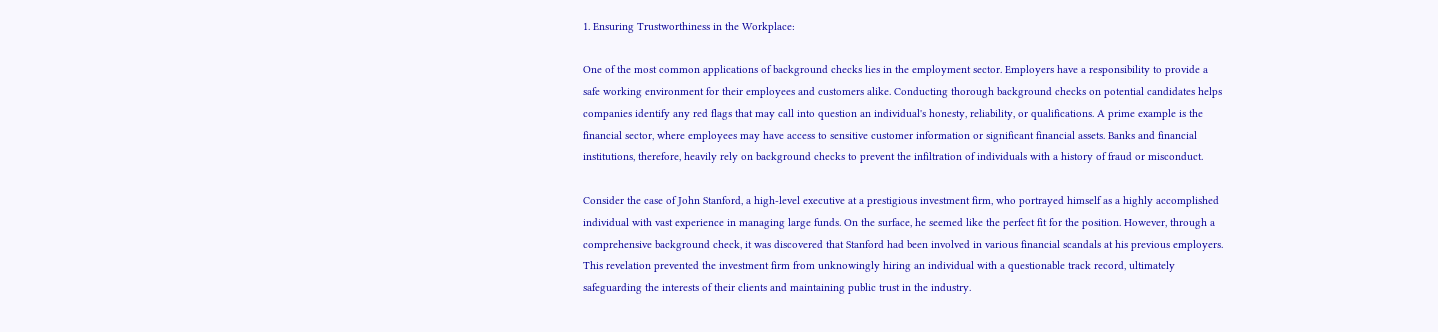1. Ensuring Trustworthiness in the Workplace:

One of the most common applications of background checks lies in the employment sector. Employers have a responsibility to provide a safe working environment for their employees and customers alike. Conducting thorough background checks on potential candidates helps companies identify any red flags that may call into question an individual's honesty, reliability, or qualifications. A prime example is the financial sector, where employees may have access to sensitive customer information or significant financial assets. Banks and financial institutions, therefore, heavily rely on background checks to prevent the infiltration of individuals with a history of fraud or misconduct.

Consider the case of John Stanford, a high-level executive at a prestigious investment firm, who portrayed himself as a highly accomplished individual with vast experience in managing large funds. On the surface, he seemed like the perfect fit for the position. However, through a comprehensive background check, it was discovered that Stanford had been involved in various financial scandals at his previous employers. This revelation prevented the investment firm from unknowingly hiring an individual with a questionable track record, ultimately safeguarding the interests of their clients and maintaining public trust in the industry.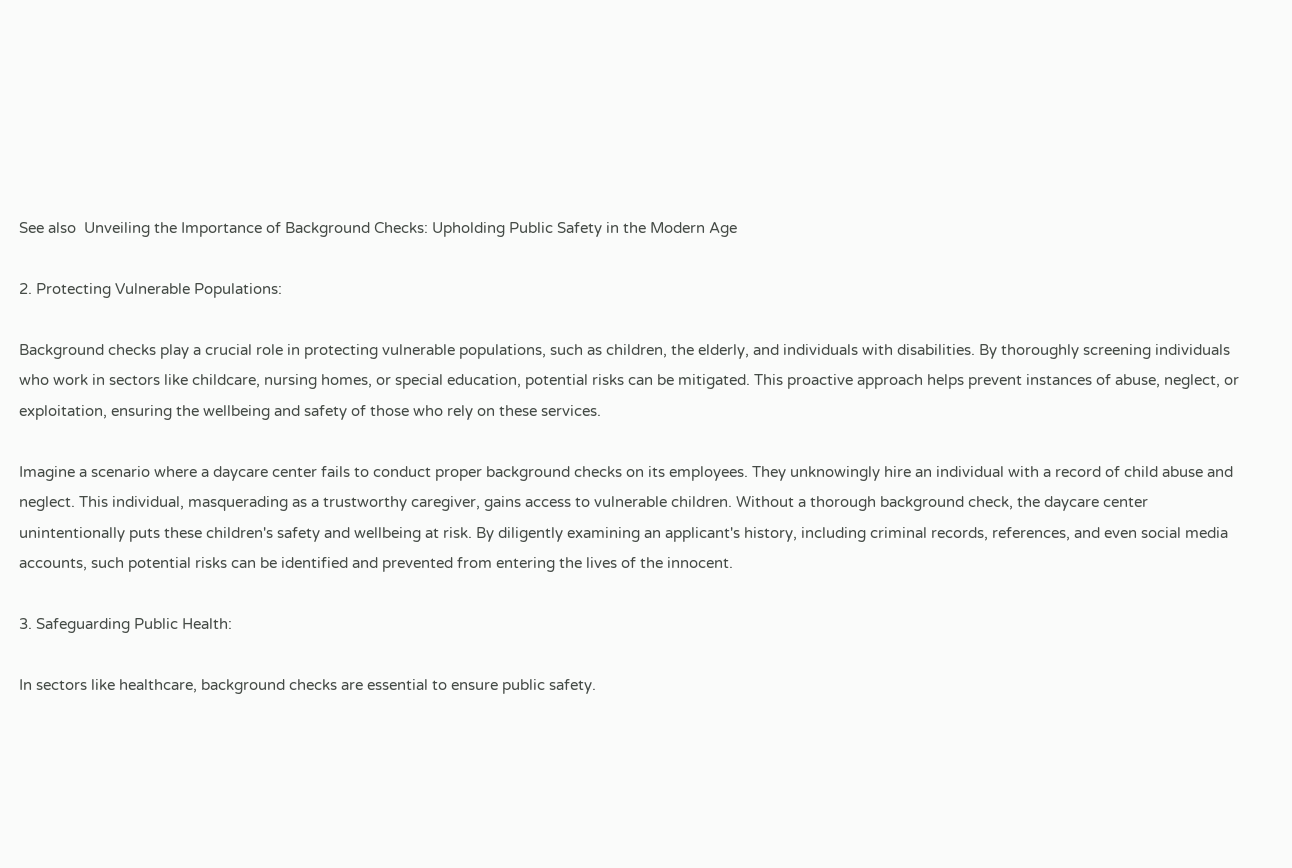See also  Unveiling the Importance of Background Checks: Upholding Public Safety in the Modern Age

2. Protecting Vulnerable Populations:

Background checks play a crucial role in protecting vulnerable populations, such as children, the elderly, and individuals with disabilities. By thoroughly screening individuals who work in sectors like childcare, nursing homes, or special education, potential risks can be mitigated. This proactive approach helps prevent instances of abuse, neglect, or exploitation, ensuring the wellbeing and safety of those who rely on these services.

Imagine a scenario where a daycare center fails to conduct proper background checks on its employees. They unknowingly hire an individual with a record of child abuse and neglect. This individual, masquerading as a trustworthy caregiver, gains access to vulnerable children. Without a thorough background check, the daycare center unintentionally puts these children's safety and wellbeing at risk. By diligently examining an applicant's history, including criminal records, references, and even social media accounts, such potential risks can be identified and prevented from entering the lives of the innocent.

3. Safeguarding Public Health:

In sectors like healthcare, background checks are essential to ensure public safety.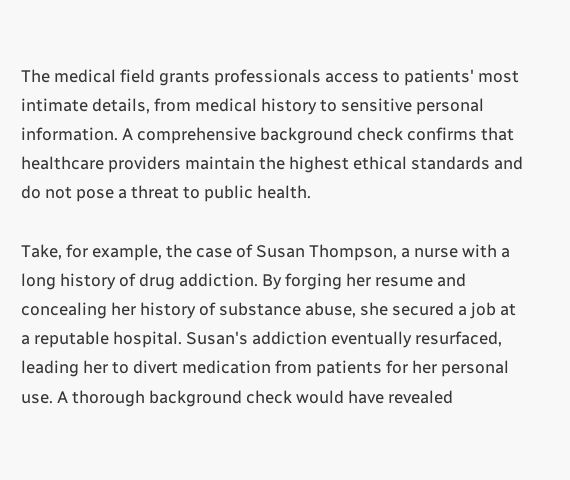The medical field grants professionals access to patients' most intimate details, from medical history to sensitive personal information. A comprehensive background check confirms that healthcare providers maintain the highest ethical standards and do not pose a threat to public health.

Take, for example, the case of Susan Thompson, a nurse with a long history of drug addiction. By forging her resume and concealing her history of substance abuse, she secured a job at a reputable hospital. Susan's addiction eventually resurfaced, leading her to divert medication from patients for her personal use. A thorough background check would have revealed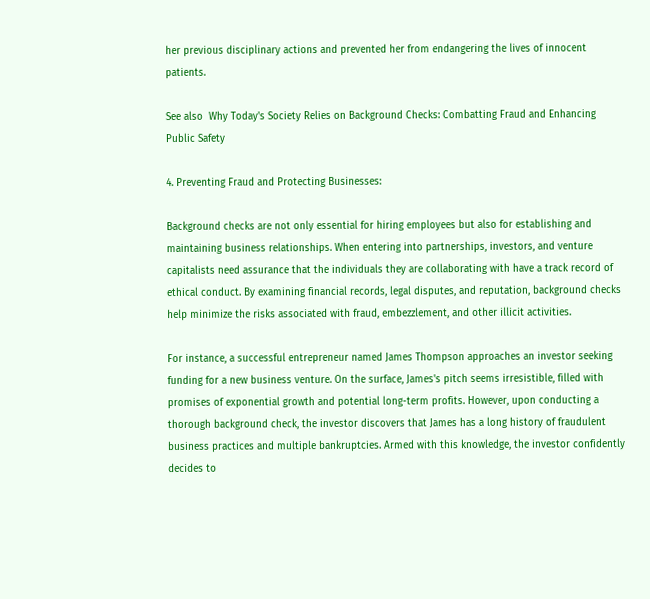her previous disciplinary actions and prevented her from endangering the lives of innocent patients.

See also  Why Today's Society Relies on Background Checks: Combatting Fraud and Enhancing Public Safety

4. Preventing Fraud and Protecting Businesses:

Background checks are not only essential for hiring employees but also for establishing and maintaining business relationships. When entering into partnerships, investors, and venture capitalists need assurance that the individuals they are collaborating with have a track record of ethical conduct. By examining financial records, legal disputes, and reputation, background checks help minimize the risks associated with fraud, embezzlement, and other illicit activities.

For instance, a successful entrepreneur named James Thompson approaches an investor seeking funding for a new business venture. On the surface, James's pitch seems irresistible, filled with promises of exponential growth and potential long-term profits. However, upon conducting a thorough background check, the investor discovers that James has a long history of fraudulent business practices and multiple bankruptcies. Armed with this knowledge, the investor confidently decides to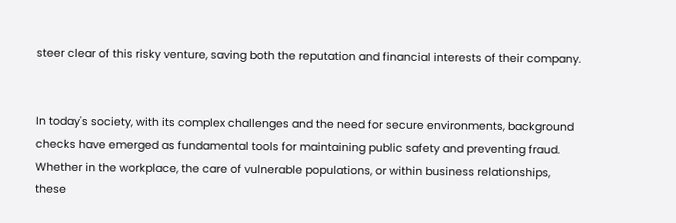steer clear of this risky venture, saving both the reputation and financial interests of their company.


In today's society, with its complex challenges and the need for secure environments, background checks have emerged as fundamental tools for maintaining public safety and preventing fraud. Whether in the workplace, the care of vulnerable populations, or within business relationships, these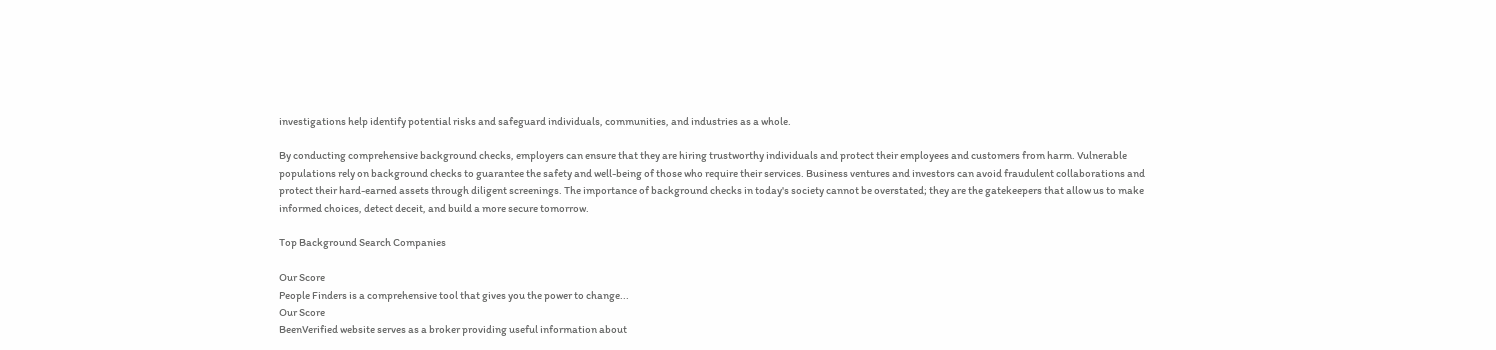investigations help identify potential risks and safeguard individuals, communities, and industries as a whole.

By conducting comprehensive background checks, employers can ensure that they are hiring trustworthy individuals and protect their employees and customers from harm. Vulnerable populations rely on background checks to guarantee the safety and well-being of those who require their services. Business ventures and investors can avoid fraudulent collaborations and protect their hard-earned assets through diligent screenings. The importance of background checks in today's society cannot be overstated; they are the gatekeepers that allow us to make informed choices, detect deceit, and build a more secure tomorrow.

Top Background Search Companies

Our Score
People Finders is a comprehensive tool that gives you the power to change...
Our Score
BeenVerified website serves as a broker providing useful information about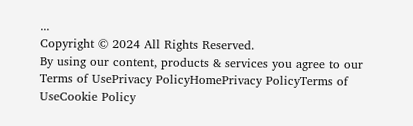...
Copyright © 2024 All Rights Reserved.
By using our content, products & services you agree to our
Terms of UsePrivacy PolicyHomePrivacy PolicyTerms of UseCookie Policy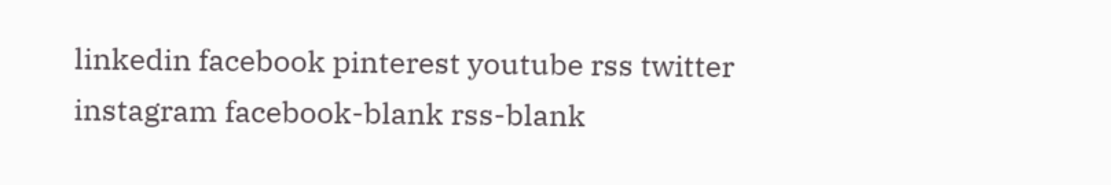linkedin facebook pinterest youtube rss twitter instagram facebook-blank rss-blank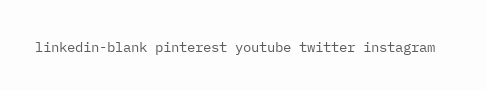linkedin-blank pinterest youtube twitter instagram